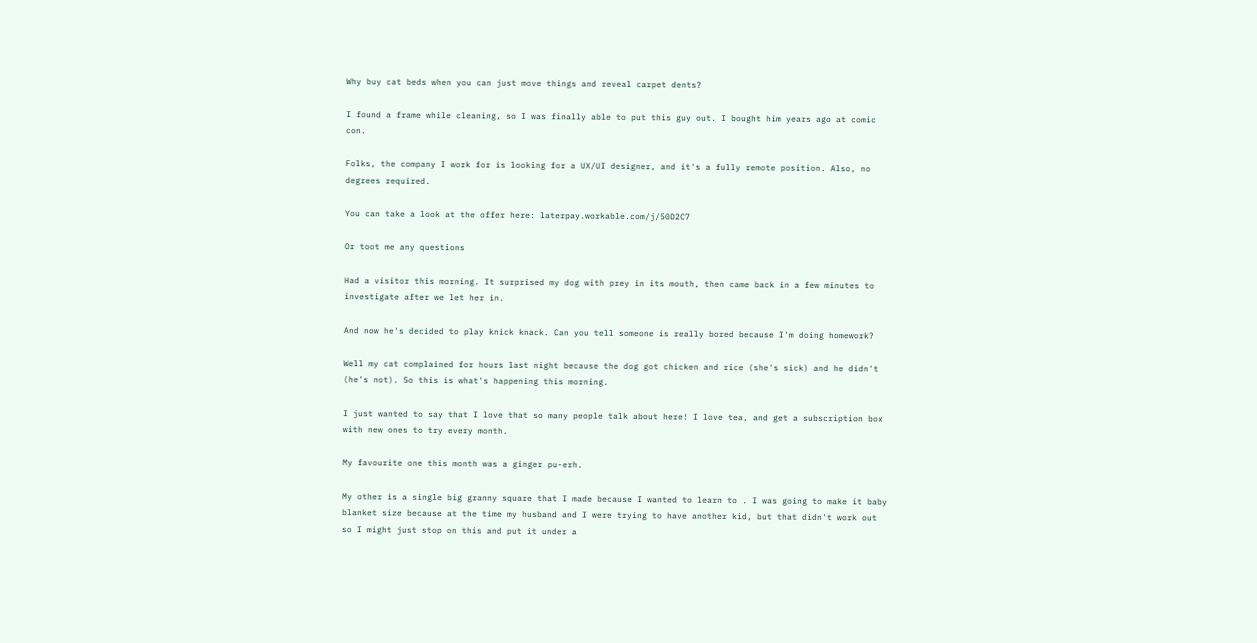Why buy cat beds when you can just move things and reveal carpet dents?

I found a frame while cleaning, so I was finally able to put this guy out. I bought him years ago at comic con.

Folks, the company I work for is looking for a UX/UI designer, and it's a fully remote position. Also, no degrees required.

You can take a look at the offer here: laterpay.workable.com/j/50D2C7

Or toot me any questions

Had a visitor this morning. It surprised my dog with prey in its mouth, then came back in a few minutes to investigate after we let her in.

And now he's decided to play knick knack. Can you tell someone is really bored because I'm doing homework?

Well my cat complained for hours last night because the dog got chicken and rice (she's sick) and he didn't (he's not). So this is what's happening this morning.

I just wanted to say that I love that so many people talk about here! I love tea, and get a subscription box with new ones to try every month.

My favourite one this month was a ginger pu-erh.

My other is a single big granny square that I made because I wanted to learn to . I was going to make it baby blanket size because at the time my husband and I were trying to have another kid, but that didn't work out so I might just stop on this and put it under a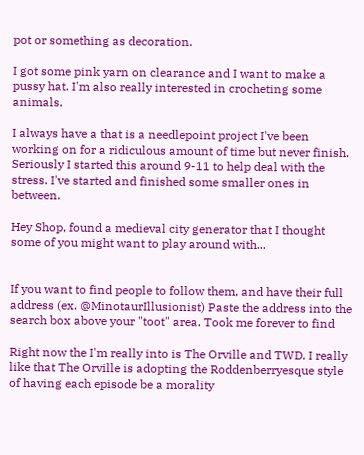pot or something as decoration.

I got some pink yarn on clearance and I want to make a pussy hat. I'm also really interested in crocheting some animals.

I always have a that is a needlepoint project I've been working on for a ridiculous amount of time but never finish. Seriously I started this around 9-11 to help deal with the stress. I've started and finished some smaller ones in between.

Hey Shop, found a medieval city generator that I thought some of you might want to play around with...


If you want to find people to follow them, and have their full address (ex. @MinotaurIllusionist) Paste the address into the search box above your "toot" area. Took me forever to find

Right now the I'm really into is The Orville and TWD. I really like that The Orville is adopting the Roddenberryesque style of having each episode be a morality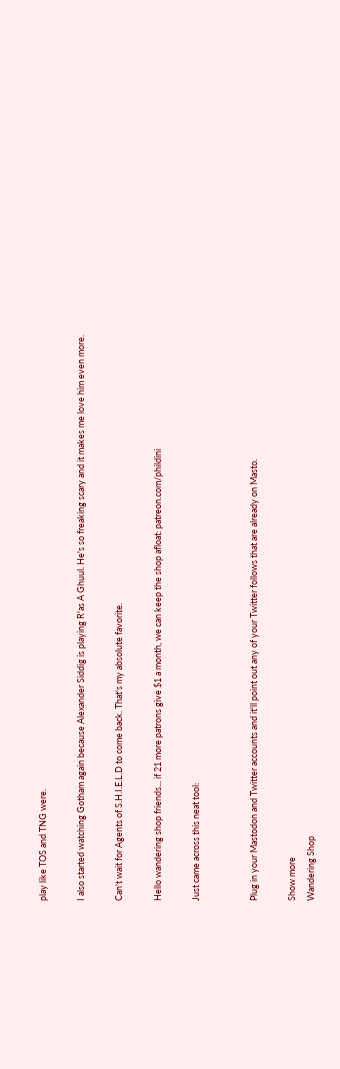play like TOS and TNG were.

I also started watching Gotham again because Alexander Siddig is playing R'as A Ghuul. He's so freaking scary and it makes me love him even more.

Can't wait for Agents of S.H.I.E.L.D to come back. That's my absolute favorite.

Hello wandering shop friends... if 21 more patrons give $1 a month, we can keep the shop afloat: patreon.com/phildini

Just came across this neat tool:


Plug in your Mastodon and Twitter accounts and it'll point out any of your Twitter follows that are already on Masto.

Show more
Wandering Shop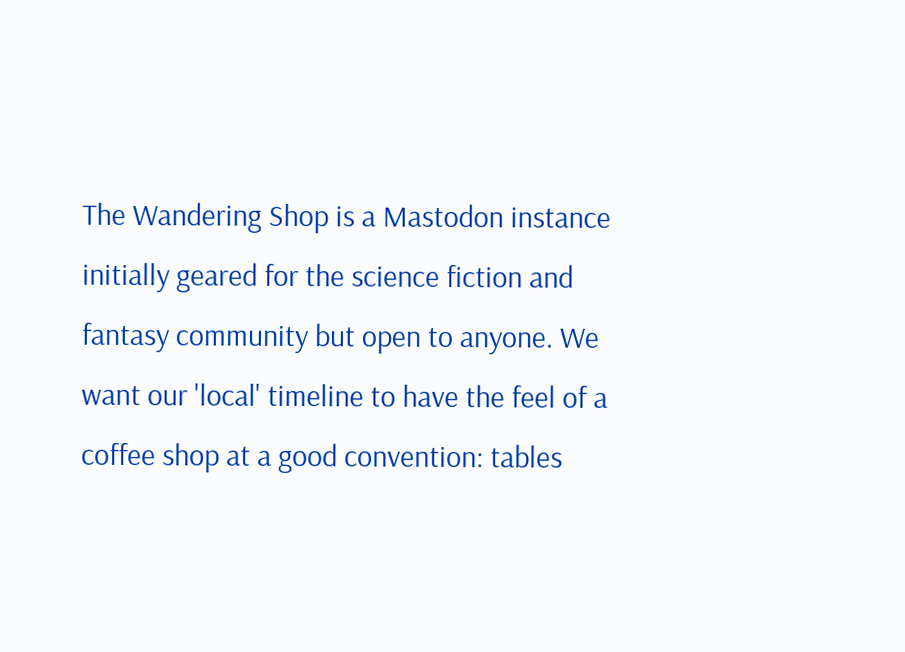The Wandering Shop is a Mastodon instance initially geared for the science fiction and fantasy community but open to anyone. We want our 'local' timeline to have the feel of a coffee shop at a good convention: tables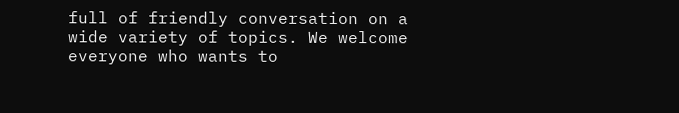full of friendly conversation on a wide variety of topics. We welcome everyone who wants to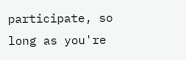participate, so long as you're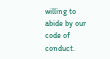willing to abide by our code of conduct.